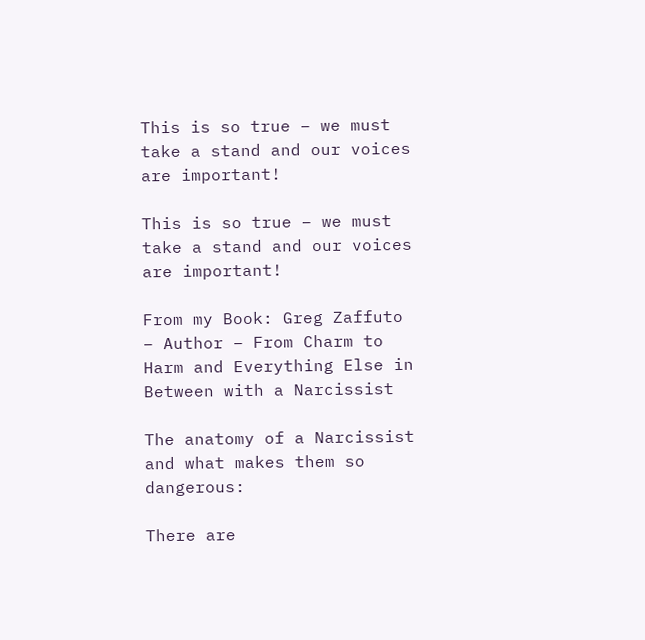This is so true – we must take a stand and our voices are important!

This is so true – we must take a stand and our voices are important!

From my Book: Greg Zaffuto – Author – From Charm to Harm and Everything Else in Between with a Narcissist

The anatomy of a Narcissist and what makes them so dangerous:

There are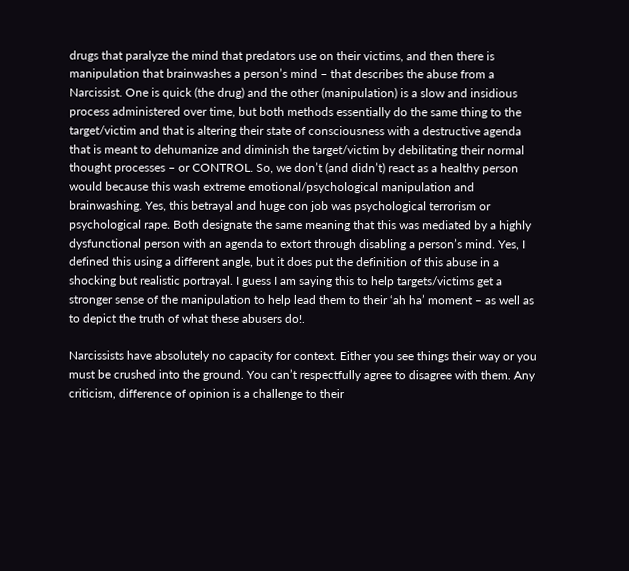drugs that paralyze the mind that predators use on their victims, and then there is manipulation that brainwashes a person’s mind – that describes the abuse from a Narcissist. One is quick (the drug) and the other (manipulation) is a slow and insidious process administered over time, but both methods essentially do the same thing to the target/victim and that is altering their state of consciousness with a destructive agenda that is meant to dehumanize and diminish the target/victim by debilitating their normal thought processes – or CONTROL. So, we don’t (and didn’t) react as a healthy person would because this wash extreme emotional/psychological manipulation and brainwashing. Yes, this betrayal and huge con job was psychological terrorism or psychological rape. Both designate the same meaning that this was mediated by a highly dysfunctional person with an agenda to extort through disabling a person’s mind. Yes, I defined this using a different angle, but it does put the definition of this abuse in a shocking but realistic portrayal. I guess I am saying this to help targets/victims get a stronger sense of the manipulation to help lead them to their ‘ah ha’ moment – as well as to depict the truth of what these abusers do!.

Narcissists have absolutely no capacity for context. Either you see things their way or you must be crushed into the ground. You can’t respectfully agree to disagree with them. Any criticism, difference of opinion is a challenge to their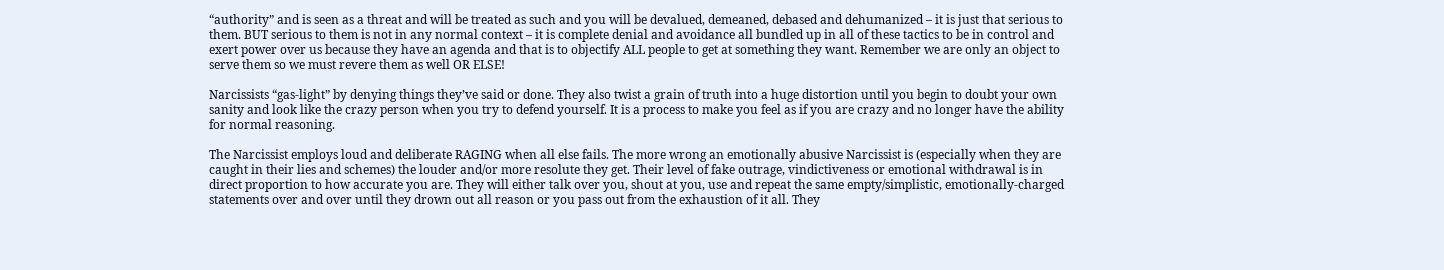“authority” and is seen as a threat and will be treated as such and you will be devalued, demeaned, debased and dehumanized – it is just that serious to them. BUT serious to them is not in any normal context – it is complete denial and avoidance all bundled up in all of these tactics to be in control and exert power over us because they have an agenda and that is to objectify ALL people to get at something they want. Remember we are only an object to serve them so we must revere them as well OR ELSE!

Narcissists “gas-light” by denying things they’ve said or done. They also twist a grain of truth into a huge distortion until you begin to doubt your own sanity and look like the crazy person when you try to defend yourself. It is a process to make you feel as if you are crazy and no longer have the ability for normal reasoning.

The Narcissist employs loud and deliberate RAGING when all else fails. The more wrong an emotionally abusive Narcissist is (especially when they are caught in their lies and schemes) the louder and/or more resolute they get. Their level of fake outrage, vindictiveness or emotional withdrawal is in direct proportion to how accurate you are. They will either talk over you, shout at you, use and repeat the same empty/simplistic, emotionally-charged statements over and over until they drown out all reason or you pass out from the exhaustion of it all. They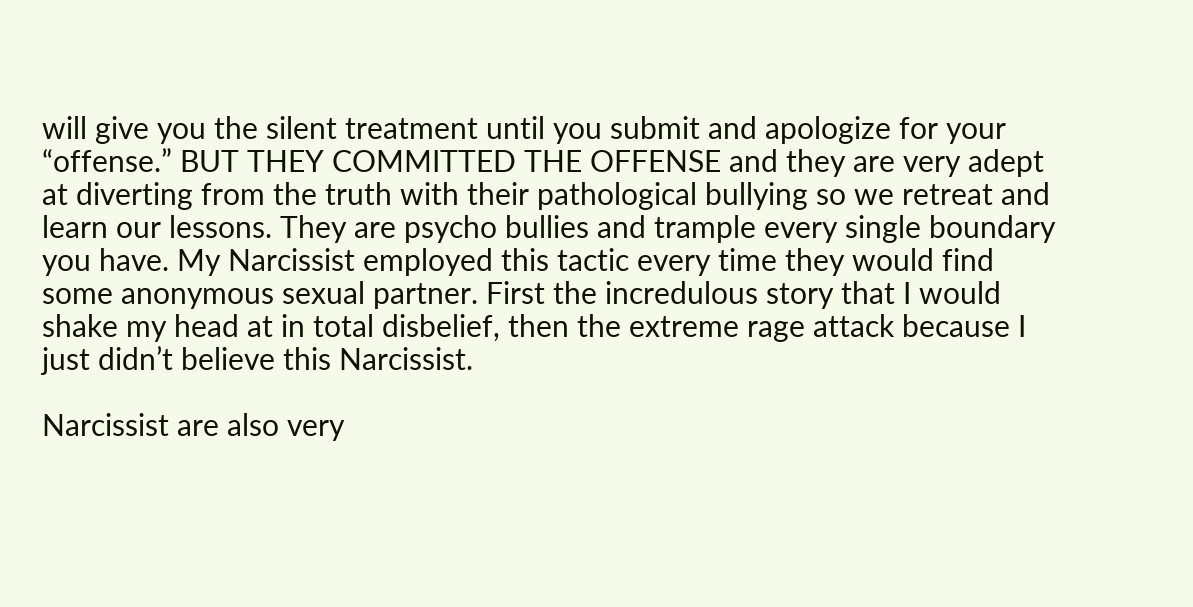will give you the silent treatment until you submit and apologize for your “offense.” BUT THEY COMMITTED THE OFFENSE and they are very adept at diverting from the truth with their pathological bullying so we retreat and learn our lessons. They are psycho bullies and trample every single boundary you have. My Narcissist employed this tactic every time they would find some anonymous sexual partner. First the incredulous story that I would shake my head at in total disbelief, then the extreme rage attack because I just didn’t believe this Narcissist.

Narcissist are also very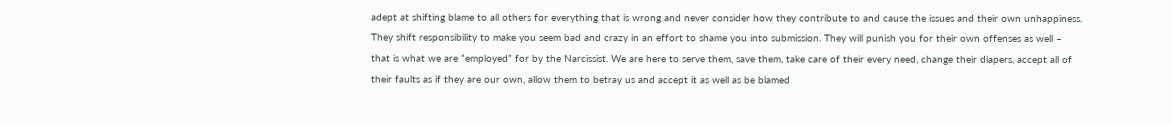adept at shifting blame to all others for everything that is wrong and never consider how they contribute to and cause the issues and their own unhappiness. They shift responsibility to make you seem bad and crazy in an effort to shame you into submission. They will punish you for their own offenses as well – that is what we are “employed” for by the Narcissist. We are here to serve them, save them, take care of their every need, change their diapers, accept all of their faults as if they are our own, allow them to betray us and accept it as well as be blamed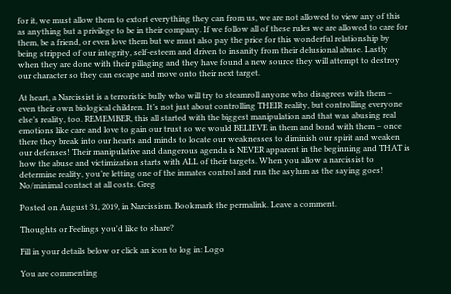for it, we must allow them to extort everything they can from us, we are not allowed to view any of this as anything but a privilege to be in their company. If we follow all of these rules we are allowed to care for them, be a friend, or even love them but we must also pay the price for this wonderful relationship by being stripped of our integrity, self-esteem and driven to insanity from their delusional abuse. Lastly when they are done with their pillaging and they have found a new source they will attempt to destroy our character so they can escape and move onto their next target.

At heart, a Narcissist is a terroristic bully who will try to steamroll anyone who disagrees with them – even their own biological children. It’s not just about controlling THEIR reality, but controlling everyone else’s reality, too. REMEMBER, this all started with the biggest manipulation and that was abusing real emotions like care and love to gain our trust so we would BELIEVE in them and bond with them – once there they break into our hearts and minds to locate our weaknesses to diminish our spirit and weaken our defenses! Their manipulative and dangerous agenda is NEVER apparent in the beginning and THAT is how the abuse and victimization starts with ALL of their targets. When you allow a narcissist to determine reality, you’re letting one of the inmates control and run the asylum as the saying goes! No/minimal contact at all costs. Greg

Posted on August 31, 2019, in Narcissism. Bookmark the permalink. Leave a comment.

Thoughts or Feelings you'd like to share?

Fill in your details below or click an icon to log in: Logo

You are commenting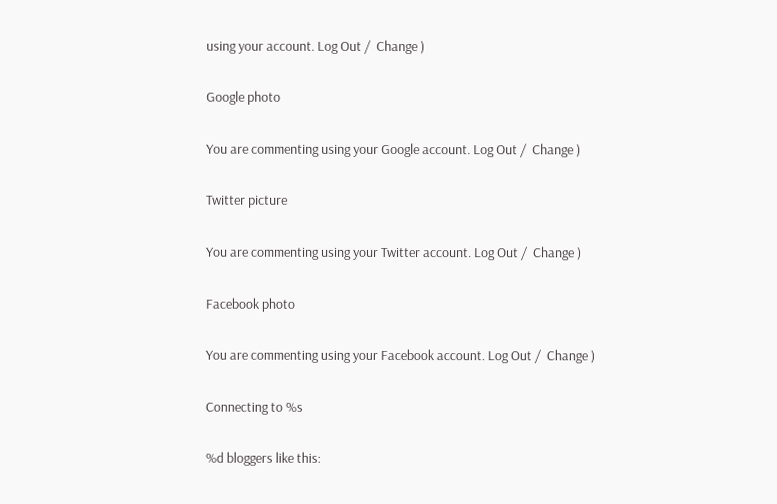using your account. Log Out /  Change )

Google photo

You are commenting using your Google account. Log Out /  Change )

Twitter picture

You are commenting using your Twitter account. Log Out /  Change )

Facebook photo

You are commenting using your Facebook account. Log Out /  Change )

Connecting to %s

%d bloggers like this: